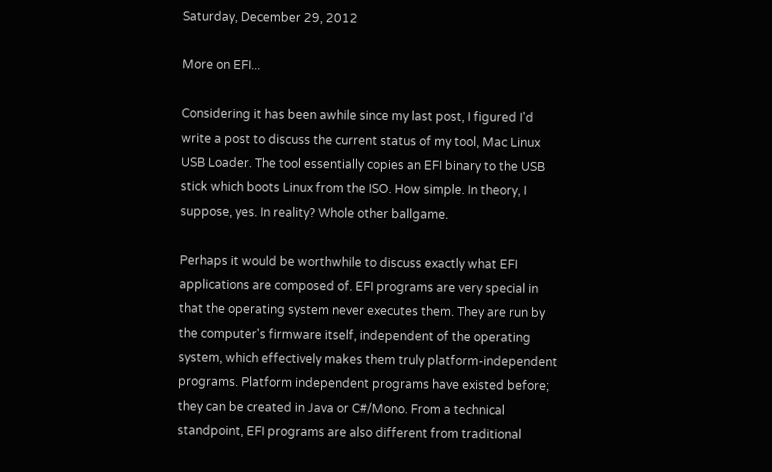Saturday, December 29, 2012

More on EFI...

Considering it has been awhile since my last post, I figured I'd write a post to discuss the current status of my tool, Mac Linux USB Loader. The tool essentially copies an EFI binary to the USB stick which boots Linux from the ISO. How simple. In theory, I suppose, yes. In reality? Whole other ballgame.

Perhaps it would be worthwhile to discuss exactly what EFI applications are composed of. EFI programs are very special in that the operating system never executes them. They are run by the computer's firmware itself, independent of the operating system, which effectively makes them truly platform-independent programs. Platform independent programs have existed before; they can be created in Java or C#/Mono. From a technical standpoint, EFI programs are also different from traditional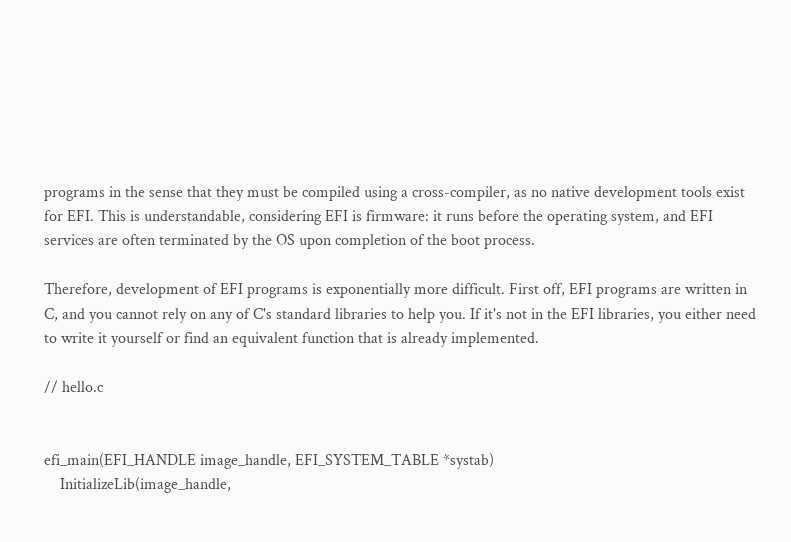programs in the sense that they must be compiled using a cross-compiler, as no native development tools exist for EFI. This is understandable, considering EFI is firmware: it runs before the operating system, and EFI services are often terminated by the OS upon completion of the boot process.

Therefore, development of EFI programs is exponentially more difficult. First off, EFI programs are written in C, and you cannot rely on any of C's standard libraries to help you. If it's not in the EFI libraries, you either need to write it yourself or find an equivalent function that is already implemented.

// hello.c


efi_main(EFI_HANDLE image_handle, EFI_SYSTEM_TABLE *systab)
    InitializeLib(image_handle,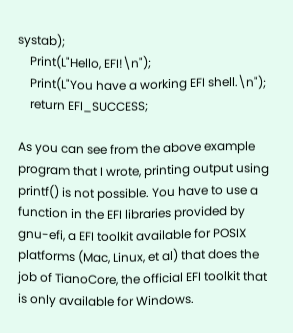systab);
    Print(L"Hello, EFI!\n");
    Print(L"You have a working EFI shell.\n");
    return EFI_SUCCESS;

As you can see from the above example program that I wrote, printing output using printf() is not possible. You have to use a function in the EFI libraries provided by gnu-efi, a EFI toolkit available for POSIX platforms (Mac, Linux, et al) that does the job of TianoCore, the official EFI toolkit that is only available for Windows.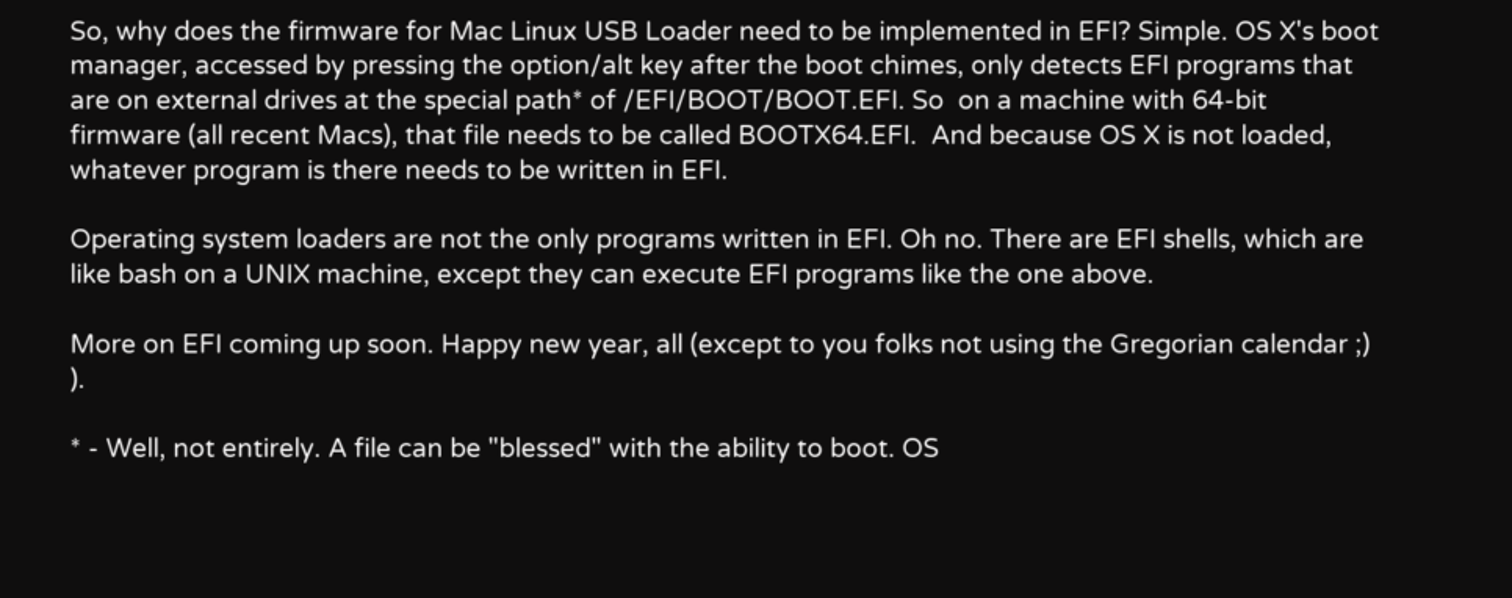So, why does the firmware for Mac Linux USB Loader need to be implemented in EFI? Simple. OS X's boot manager, accessed by pressing the option/alt key after the boot chimes, only detects EFI programs that are on external drives at the special path* of /EFI/BOOT/BOOT.EFI. So  on a machine with 64-bit firmware (all recent Macs), that file needs to be called BOOTX64.EFI.  And because OS X is not loaded, whatever program is there needs to be written in EFI.

Operating system loaders are not the only programs written in EFI. Oh no. There are EFI shells, which are like bash on a UNIX machine, except they can execute EFI programs like the one above.

More on EFI coming up soon. Happy new year, all (except to you folks not using the Gregorian calendar ;) ).

* - Well, not entirely. A file can be "blessed" with the ability to boot. OS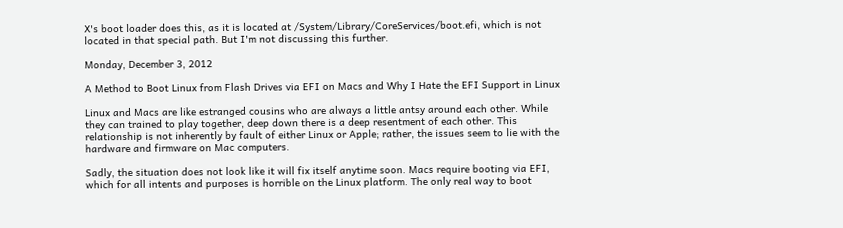X's boot loader does this, as it is located at /System/Library/CoreServices/boot.efi, which is not located in that special path. But I'm not discussing this further.

Monday, December 3, 2012

A Method to Boot Linux from Flash Drives via EFI on Macs and Why I Hate the EFI Support in Linux

Linux and Macs are like estranged cousins who are always a little antsy around each other. While they can trained to play together, deep down there is a deep resentment of each other. This relationship is not inherently by fault of either Linux or Apple; rather, the issues seem to lie with the hardware and firmware on Mac computers.

Sadly, the situation does not look like it will fix itself anytime soon. Macs require booting via EFI, which for all intents and purposes is horrible on the Linux platform. The only real way to boot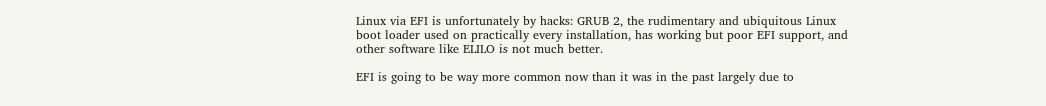Linux via EFI is unfortunately by hacks: GRUB 2, the rudimentary and ubiquitous Linux boot loader used on practically every installation, has working but poor EFI support, and other software like ELILO is not much better.

EFI is going to be way more common now than it was in the past largely due to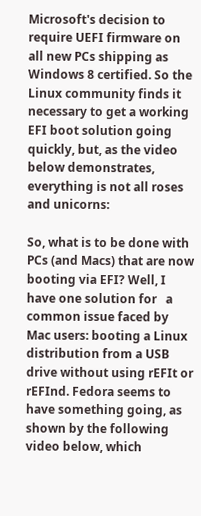Microsoft's decision to require UEFI firmware on all new PCs shipping as Windows 8 certified. So the Linux community finds it necessary to get a working EFI boot solution going quickly, but, as the video below demonstrates, everything is not all roses and unicorns:

So, what is to be done with PCs (and Macs) that are now booting via EFI? Well, I have one solution for   a common issue faced by Mac users: booting a Linux distribution from a USB drive without using rEFIt or rEFInd. Fedora seems to have something going, as shown by the following video below, which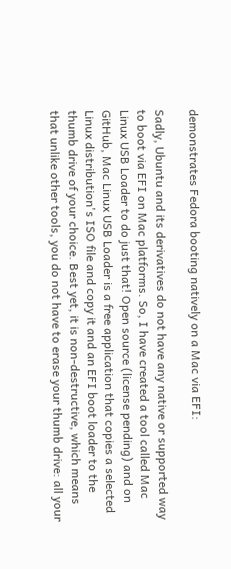demonstrates Fedora booting natively on a Mac via EFI:

Sadly, Ubuntu and its derivatives do not have any native or supported way to boot via EFI on Mac platforms. So, I have created a tool called Mac Linux USB Loader to do just that! Open source (license pending) and on GitHub, Mac Linux USB Loader is a free application that copies a selected Linux distribution's ISO file and copy it and an EFI boot loader to the thumb drive of your choice. Best yet, it is non-destructive, which means that unlike other tools, you do not have to erase your thumb drive: all your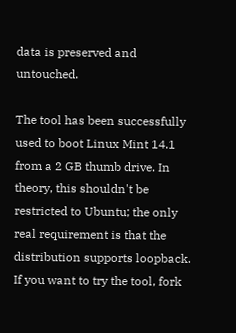data is preserved and untouched.

The tool has been successfully used to boot Linux Mint 14.1 from a 2 GB thumb drive. In theory, this shouldn't be restricted to Ubuntu; the only real requirement is that the distribution supports loopback. If you want to try the tool, fork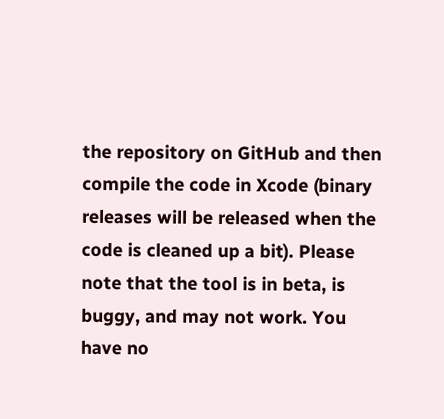the repository on GitHub and then compile the code in Xcode (binary releases will be released when the code is cleaned up a bit). Please note that the tool is in beta, is buggy, and may not work. You have no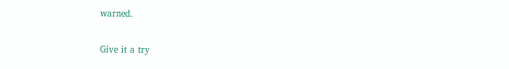warned.

Give it a try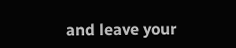and leave your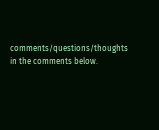comments/questions/thoughts in the comments below.